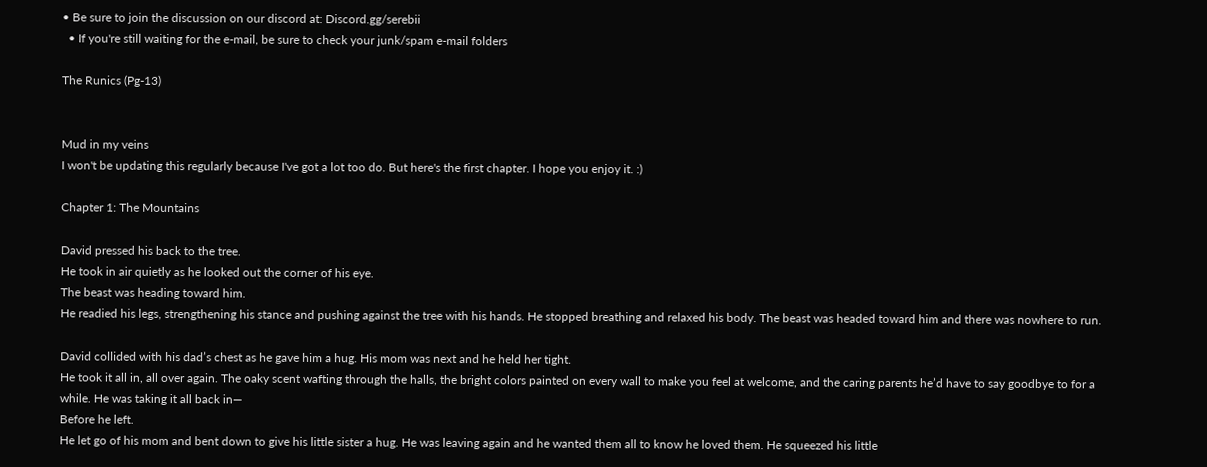• Be sure to join the discussion on our discord at: Discord.gg/serebii
  • If you're still waiting for the e-mail, be sure to check your junk/spam e-mail folders

The Runics (Pg-13)


Mud in my veins
I won't be updating this regularly because I've got a lot too do. But here's the first chapter. I hope you enjoy it. :)

Chapter 1: The Mountains

David pressed his back to the tree.
He took in air quietly as he looked out the corner of his eye.
The beast was heading toward him.
He readied his legs, strengthening his stance and pushing against the tree with his hands. He stopped breathing and relaxed his body. The beast was headed toward him and there was nowhere to run.

David collided with his dad’s chest as he gave him a hug. His mom was next and he held her tight.
He took it all in, all over again. The oaky scent wafting through the halls, the bright colors painted on every wall to make you feel at welcome, and the caring parents he’d have to say goodbye to for a while. He was taking it all back in—
Before he left.
He let go of his mom and bent down to give his little sister a hug. He was leaving again and he wanted them all to know he loved them. He squeezed his little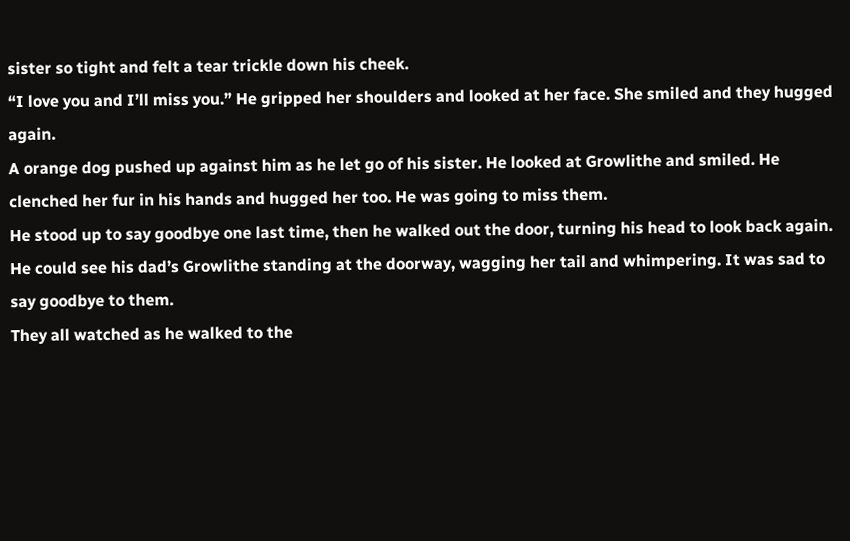sister so tight and felt a tear trickle down his cheek.
“I love you and I’ll miss you.” He gripped her shoulders and looked at her face. She smiled and they hugged again.
A orange dog pushed up against him as he let go of his sister. He looked at Growlithe and smiled. He clenched her fur in his hands and hugged her too. He was going to miss them.
He stood up to say goodbye one last time, then he walked out the door, turning his head to look back again. He could see his dad’s Growlithe standing at the doorway, wagging her tail and whimpering. It was sad to say goodbye to them.
They all watched as he walked to the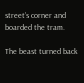street’s corner and boarded the tram.

The beast turned back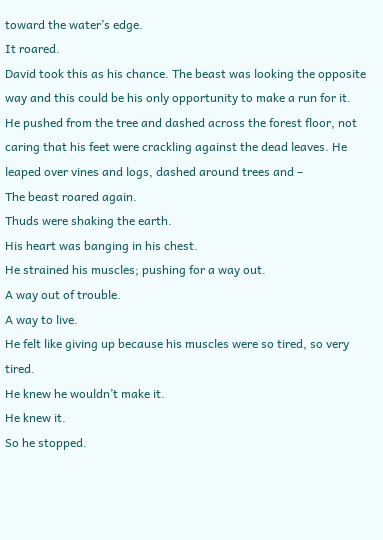toward the water’s edge.
It roared.
David took this as his chance. The beast was looking the opposite way and this could be his only opportunity to make a run for it.
He pushed from the tree and dashed across the forest floor, not caring that his feet were crackling against the dead leaves. He leaped over vines and logs, dashed around trees and –
The beast roared again.
Thuds were shaking the earth.
His heart was banging in his chest.
He strained his muscles; pushing for a way out.
A way out of trouble.
A way to live.
He felt like giving up because his muscles were so tired, so very tired.
He knew he wouldn’t make it.
He knew it.
So he stopped.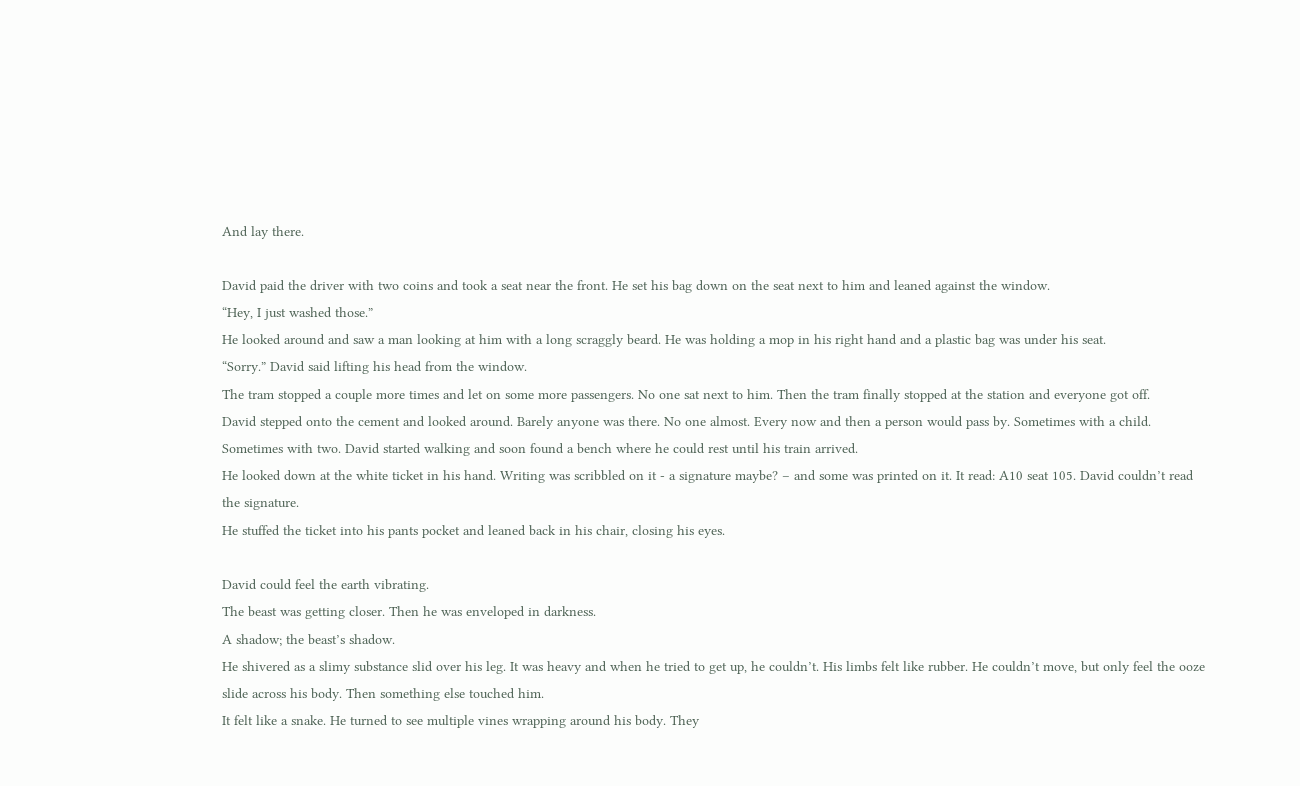And lay there.

David paid the driver with two coins and took a seat near the front. He set his bag down on the seat next to him and leaned against the window.
“Hey, I just washed those.”
He looked around and saw a man looking at him with a long scraggly beard. He was holding a mop in his right hand and a plastic bag was under his seat.
“Sorry.” David said lifting his head from the window.
The tram stopped a couple more times and let on some more passengers. No one sat next to him. Then the tram finally stopped at the station and everyone got off.
David stepped onto the cement and looked around. Barely anyone was there. No one almost. Every now and then a person would pass by. Sometimes with a child. Sometimes with two. David started walking and soon found a bench where he could rest until his train arrived.
He looked down at the white ticket in his hand. Writing was scribbled on it - a signature maybe? – and some was printed on it. It read: A10 seat 105. David couldn’t read the signature.
He stuffed the ticket into his pants pocket and leaned back in his chair, closing his eyes.

David could feel the earth vibrating.
The beast was getting closer. Then he was enveloped in darkness.
A shadow; the beast’s shadow.
He shivered as a slimy substance slid over his leg. It was heavy and when he tried to get up, he couldn’t. His limbs felt like rubber. He couldn’t move, but only feel the ooze slide across his body. Then something else touched him.
It felt like a snake. He turned to see multiple vines wrapping around his body. They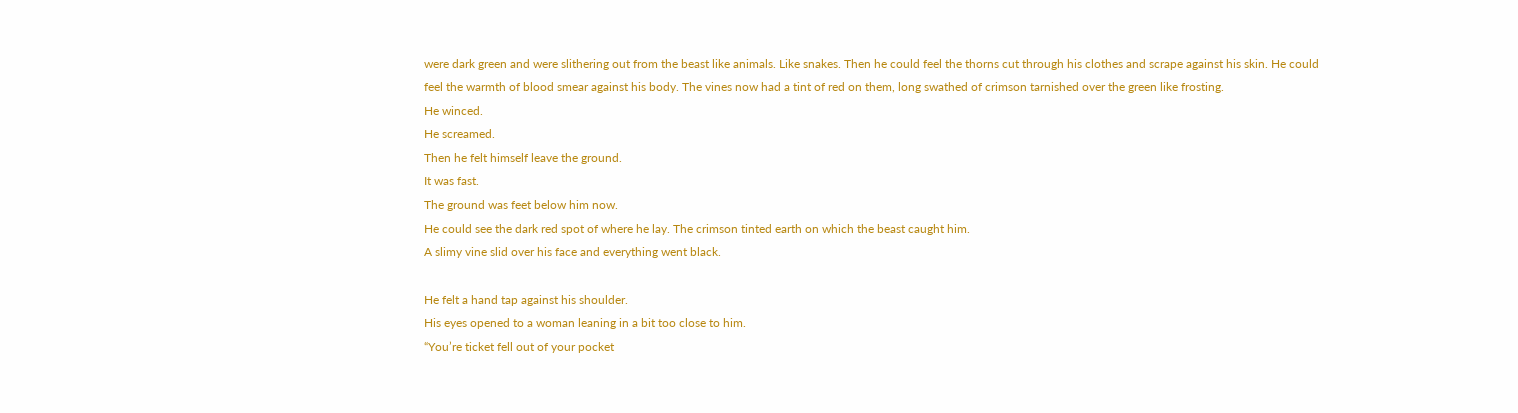were dark green and were slithering out from the beast like animals. Like snakes. Then he could feel the thorns cut through his clothes and scrape against his skin. He could feel the warmth of blood smear against his body. The vines now had a tint of red on them, long swathed of crimson tarnished over the green like frosting.
He winced.
He screamed.
Then he felt himself leave the ground.
It was fast.
The ground was feet below him now.
He could see the dark red spot of where he lay. The crimson tinted earth on which the beast caught him.
A slimy vine slid over his face and everything went black.

He felt a hand tap against his shoulder.
His eyes opened to a woman leaning in a bit too close to him.
“You’re ticket fell out of your pocket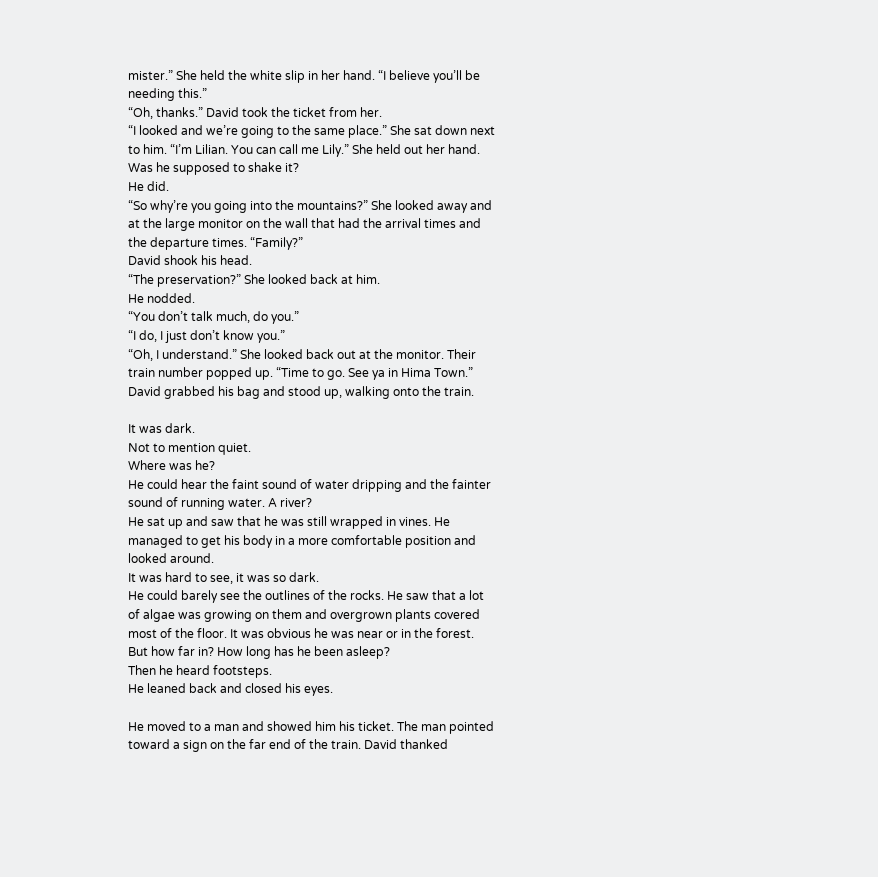mister.” She held the white slip in her hand. “I believe you’ll be needing this.”
“Oh, thanks.” David took the ticket from her.
“I looked and we’re going to the same place.” She sat down next to him. “I’m Lilian. You can call me Lily.” She held out her hand.
Was he supposed to shake it?
He did.
“So why’re you going into the mountains?” She looked away and at the large monitor on the wall that had the arrival times and the departure times. “Family?”
David shook his head.
“The preservation?” She looked back at him.
He nodded.
“You don’t talk much, do you.”
“I do, I just don’t know you.”
“Oh, I understand.” She looked back out at the monitor. Their train number popped up. “Time to go. See ya in Hima Town.”
David grabbed his bag and stood up, walking onto the train.

It was dark.
Not to mention quiet.
Where was he?
He could hear the faint sound of water dripping and the fainter sound of running water. A river?
He sat up and saw that he was still wrapped in vines. He managed to get his body in a more comfortable position and looked around.
It was hard to see, it was so dark.
He could barely see the outlines of the rocks. He saw that a lot of algae was growing on them and overgrown plants covered most of the floor. It was obvious he was near or in the forest. But how far in? How long has he been asleep?
Then he heard footsteps.
He leaned back and closed his eyes.

He moved to a man and showed him his ticket. The man pointed toward a sign on the far end of the train. David thanked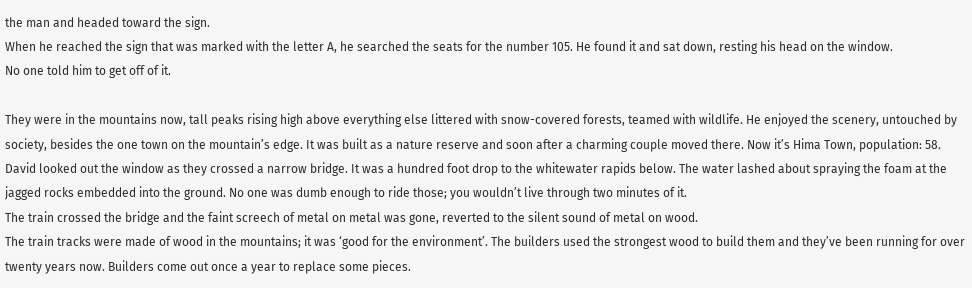the man and headed toward the sign.
When he reached the sign that was marked with the letter A, he searched the seats for the number 105. He found it and sat down, resting his head on the window.
No one told him to get off of it.

They were in the mountains now, tall peaks rising high above everything else littered with snow-covered forests, teamed with wildlife. He enjoyed the scenery, untouched by society, besides the one town on the mountain’s edge. It was built as a nature reserve and soon after a charming couple moved there. Now it’s Hima Town, population: 58.
David looked out the window as they crossed a narrow bridge. It was a hundred foot drop to the whitewater rapids below. The water lashed about spraying the foam at the jagged rocks embedded into the ground. No one was dumb enough to ride those; you wouldn’t live through two minutes of it.
The train crossed the bridge and the faint screech of metal on metal was gone, reverted to the silent sound of metal on wood.
The train tracks were made of wood in the mountains; it was ‘good for the environment’. The builders used the strongest wood to build them and they’ve been running for over twenty years now. Builders come out once a year to replace some pieces.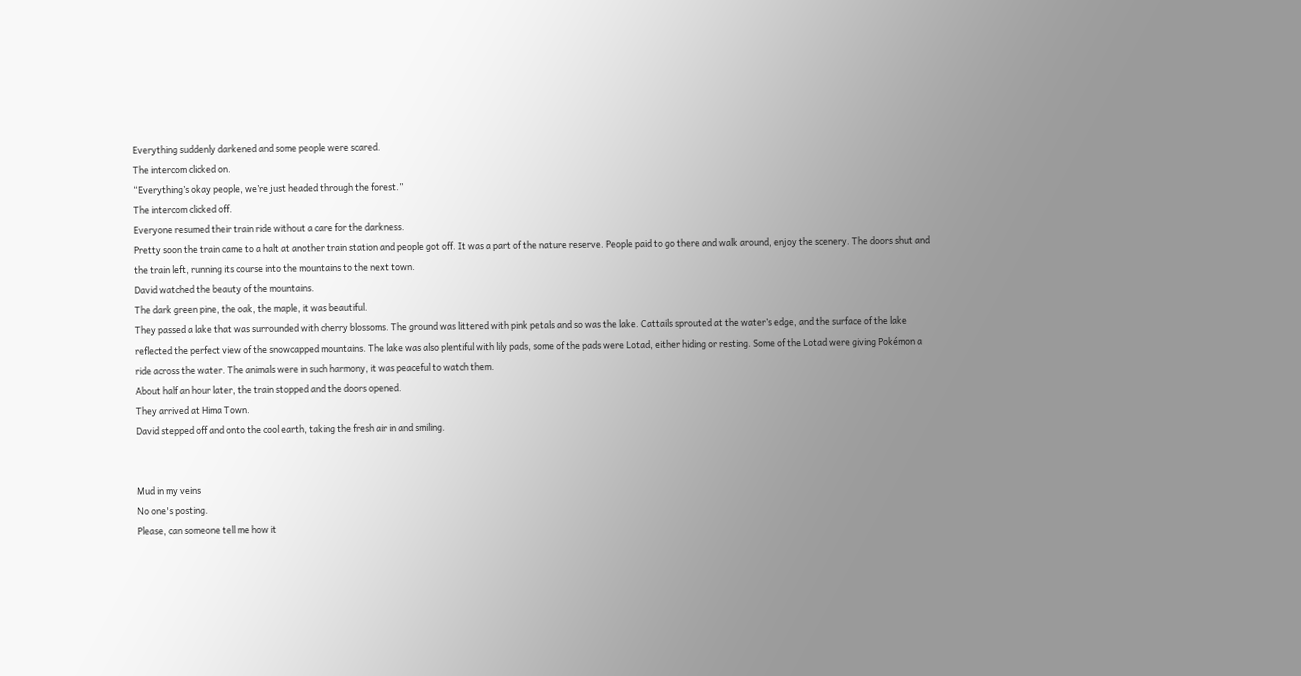Everything suddenly darkened and some people were scared.
The intercom clicked on.
“Everything’s okay people, we’re just headed through the forest.”
The intercom clicked off.
Everyone resumed their train ride without a care for the darkness.
Pretty soon the train came to a halt at another train station and people got off. It was a part of the nature reserve. People paid to go there and walk around, enjoy the scenery. The doors shut and the train left, running its course into the mountains to the next town.
David watched the beauty of the mountains.
The dark green pine, the oak, the maple, it was beautiful.
They passed a lake that was surrounded with cherry blossoms. The ground was littered with pink petals and so was the lake. Cattails sprouted at the water’s edge, and the surface of the lake reflected the perfect view of the snowcapped mountains. The lake was also plentiful with lily pads, some of the pads were Lotad, either hiding or resting. Some of the Lotad were giving Pokémon a ride across the water. The animals were in such harmony, it was peaceful to watch them.
About half an hour later, the train stopped and the doors opened.
They arrived at Hima Town.
David stepped off and onto the cool earth, taking the fresh air in and smiling.


Mud in my veins
No one's posting.
Please, can someone tell me how it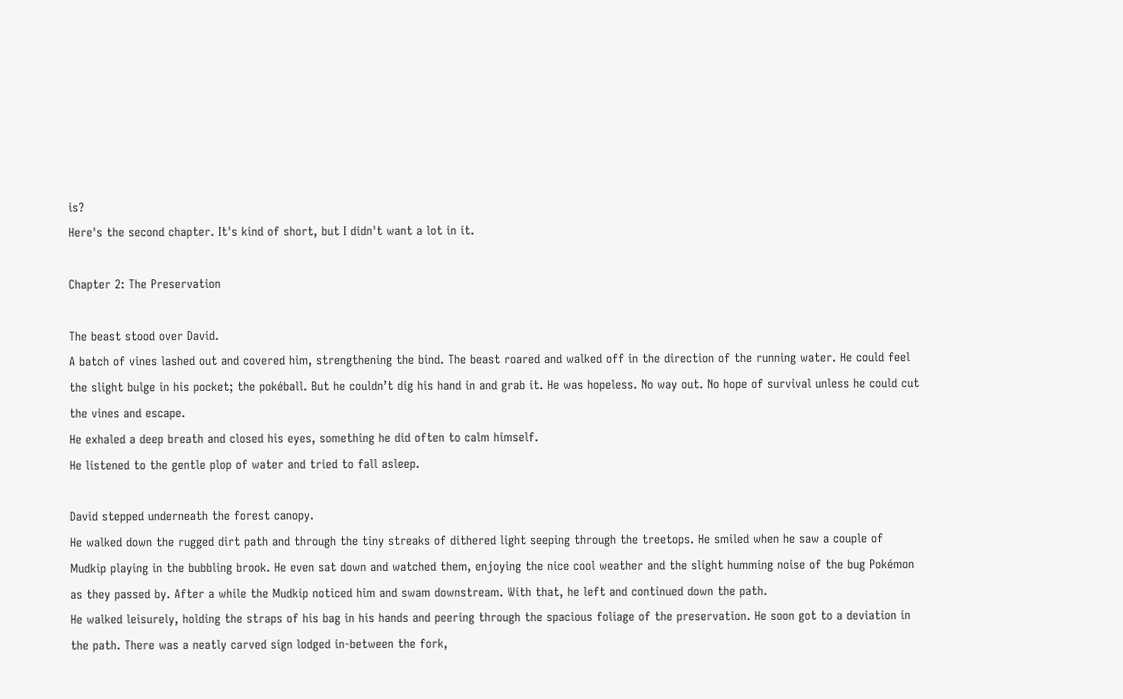is?
Here's the second chapter. It's kind of short, but I didn't want a lot in it.

Chapter 2: The Preservation

The beast stood over David.
A batch of vines lashed out and covered him, strengthening the bind. The beast roared and walked off in the direction of the running water. He could feel the slight bulge in his pocket; the pokéball. But he couldn’t dig his hand in and grab it. He was hopeless. No way out. No hope of survival unless he could cut the vines and escape.
He exhaled a deep breath and closed his eyes, something he did often to calm himself.
He listened to the gentle plop of water and tried to fall asleep.

David stepped underneath the forest canopy.
He walked down the rugged dirt path and through the tiny streaks of dithered light seeping through the treetops. He smiled when he saw a couple of Mudkip playing in the bubbling brook. He even sat down and watched them, enjoying the nice cool weather and the slight humming noise of the bug Pokémon as they passed by. After a while the Mudkip noticed him and swam downstream. With that, he left and continued down the path.
He walked leisurely, holding the straps of his bag in his hands and peering through the spacious foliage of the preservation. He soon got to a deviation in the path. There was a neatly carved sign lodged in-between the fork,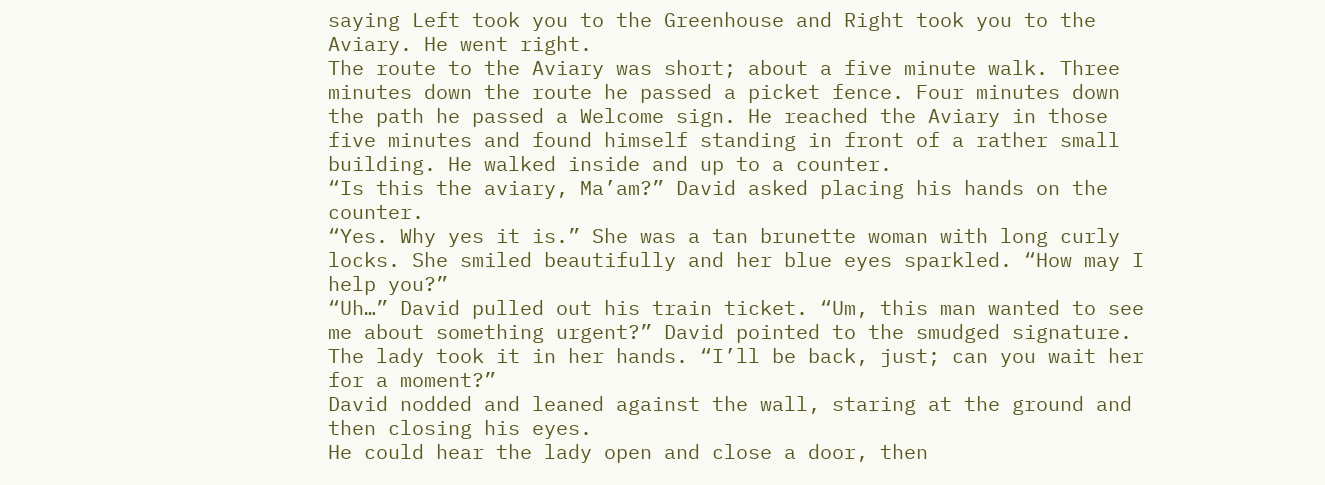saying Left took you to the Greenhouse and Right took you to the Aviary. He went right.
The route to the Aviary was short; about a five minute walk. Three minutes down the route he passed a picket fence. Four minutes down the path he passed a Welcome sign. He reached the Aviary in those five minutes and found himself standing in front of a rather small building. He walked inside and up to a counter.
“Is this the aviary, Ma’am?” David asked placing his hands on the counter.
“Yes. Why yes it is.” She was a tan brunette woman with long curly locks. She smiled beautifully and her blue eyes sparkled. “How may I help you?”
“Uh…” David pulled out his train ticket. “Um, this man wanted to see me about something urgent?” David pointed to the smudged signature.
The lady took it in her hands. “I’ll be back, just; can you wait her for a moment?”
David nodded and leaned against the wall, staring at the ground and then closing his eyes.
He could hear the lady open and close a door, then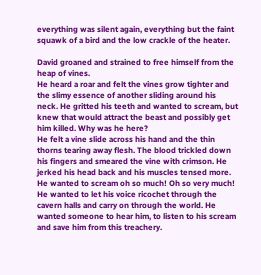everything was silent again, everything but the faint squawk of a bird and the low crackle of the heater.

David groaned and strained to free himself from the heap of vines.
He heard a roar and felt the vines grow tighter and the slimy essence of another sliding around his neck. He gritted his teeth and wanted to scream, but knew that would attract the beast and possibly get him killed. Why was he here?
He felt a vine slide across his hand and the thin thorns tearing away flesh. The blood trickled down his fingers and smeared the vine with crimson. He jerked his head back and his muscles tensed more. He wanted to scream oh so much! Oh so very much! He wanted to let his voice ricochet through the cavern halls and carry on through the world. He wanted someone to hear him, to listen to his scream and save him from this treachery.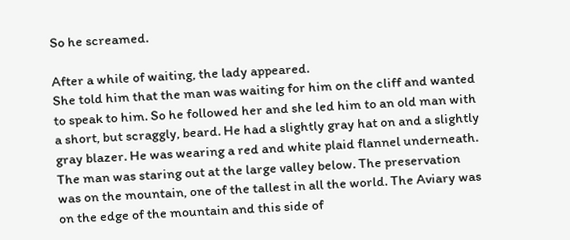So he screamed.

After a while of waiting, the lady appeared.
She told him that the man was waiting for him on the cliff and wanted to speak to him. So he followed her and she led him to an old man with a short, but scraggly, beard. He had a slightly gray hat on and a slightly gray blazer. He was wearing a red and white plaid flannel underneath.
The man was staring out at the large valley below. The preservation was on the mountain, one of the tallest in all the world. The Aviary was on the edge of the mountain and this side of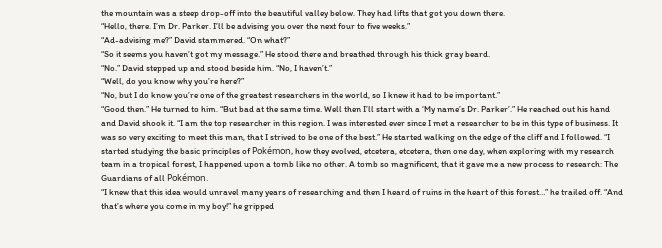the mountain was a steep drop-off into the beautiful valley below. They had lifts that got you down there.
“Hello, there. I’m Dr. Parker. I’ll be advising you over the next four to five weeks.”
“Ad-advising me?” David stammered. “On what?”
“So it seems you haven’t got my message.” He stood there and breathed through his thick gray beard.
“No.” David stepped up and stood beside him. “No, I haven’t.”
“Well, do you know why you’re here?”
“No, but I do know you’re one of the greatest researchers in the world, so I knew it had to be important.”
“Good then.” He turned to him. “But bad at the same time. Well then I’ll start with a ‘My name’s Dr. Parker’.” He reached out his hand and David shook it. “I am the top researcher in this region. I was interested ever since I met a researcher to be in this type of business. It was so very exciting to meet this man, that I strived to be one of the best.” He started walking on the edge of the cliff and I followed. “I started studying the basic principles of Pokémon, how they evolved, etcetera, etcetera, then one day, when exploring with my research team in a tropical forest, I happened upon a tomb like no other. A tomb so magnificent, that it gave me a new process to research: The Guardians of all Pokémon.
“I knew that this idea would unravel many years of researching and then I heard of ruins in the heart of this forest…” he trailed off. “And that’s where you come in my boy!” he gripped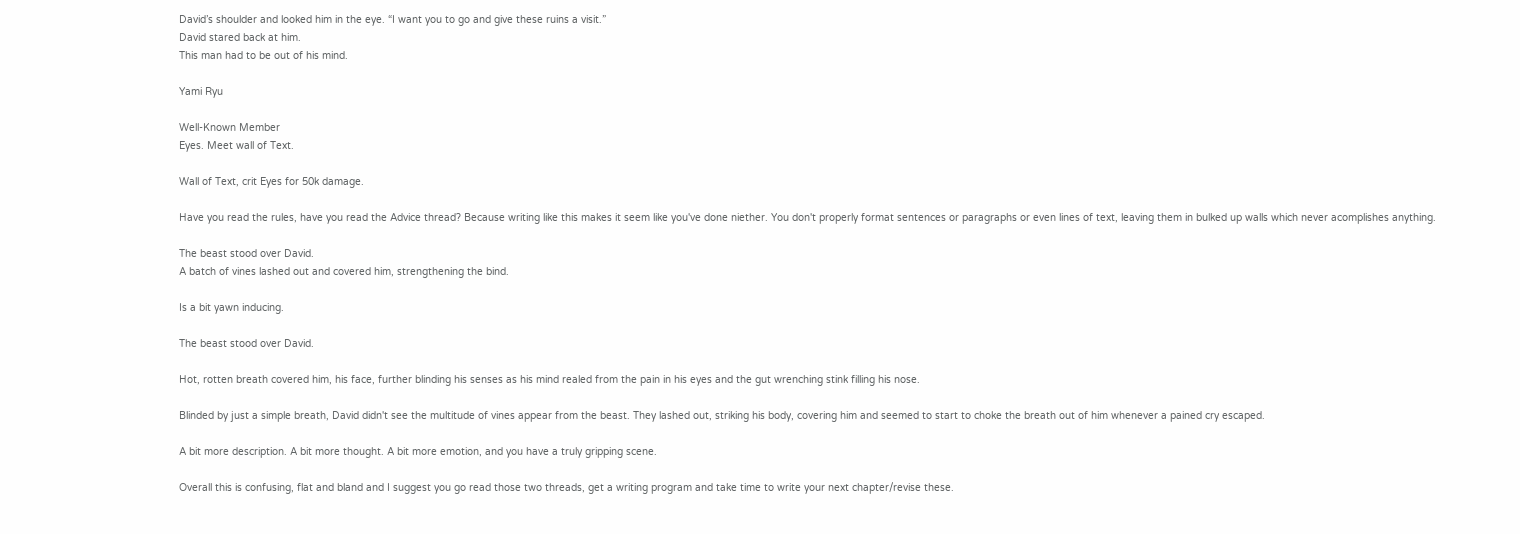David’s shoulder and looked him in the eye. “I want you to go and give these ruins a visit.”
David stared back at him.
This man had to be out of his mind.

Yami Ryu

Well-Known Member
Eyes. Meet wall of Text.

Wall of Text, crit Eyes for 50k damage.

Have you read the rules, have you read the Advice thread? Because writing like this makes it seem like you've done niether. You don't properly format sentences or paragraphs or even lines of text, leaving them in bulked up walls which never acomplishes anything.

The beast stood over David.
A batch of vines lashed out and covered him, strengthening the bind.

Is a bit yawn inducing.

The beast stood over David.

Hot, rotten breath covered him, his face, further blinding his senses as his mind realed from the pain in his eyes and the gut wrenching stink filling his nose.

Blinded by just a simple breath, David didn't see the multitude of vines appear from the beast. They lashed out, striking his body, covering him and seemed to start to choke the breath out of him whenever a pained cry escaped.

A bit more description. A bit more thought. A bit more emotion, and you have a truly gripping scene.

Overall this is confusing, flat and bland and I suggest you go read those two threads, get a writing program and take time to write your next chapter/revise these.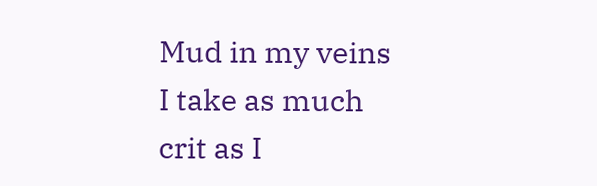Mud in my veins
I take as much crit as I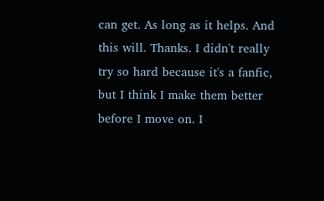can get. As long as it helps. And this will. Thanks. I didn't really try so hard because it's a fanfic, but I think I make them better before I move on. I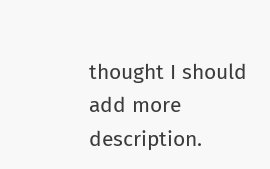thought I should add more description.